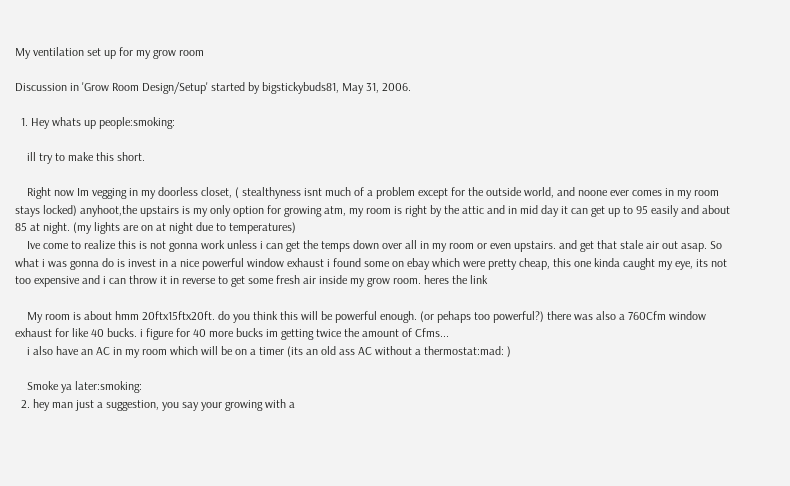My ventilation set up for my grow room

Discussion in 'Grow Room Design/Setup' started by bigstickybuds81, May 31, 2006.

  1. Hey whats up people:smoking:

    ill try to make this short.

    Right now Im vegging in my doorless closet, ( stealthyness isnt much of a problem except for the outside world, and noone ever comes in my room stays locked) anyhoot,the upstairs is my only option for growing atm, my room is right by the attic and in mid day it can get up to 95 easily and about 85 at night. (my lights are on at night due to temperatures)
    Ive come to realize this is not gonna work unless i can get the temps down over all in my room or even upstairs. and get that stale air out asap. So what i was gonna do is invest in a nice powerful window exhaust i found some on ebay which were pretty cheap, this one kinda caught my eye, its not too expensive and i can throw it in reverse to get some fresh air inside my grow room. heres the link

    My room is about hmm 20ftx15ftx20ft. do you think this will be powerful enough. (or pehaps too powerful?) there was also a 760Cfm window exhaust for like 40 bucks. i figure for 40 more bucks im getting twice the amount of Cfms...
    i also have an AC in my room which will be on a timer (its an old ass AC without a thermostat:mad: )

    Smoke ya later:smoking:
  2. hey man just a suggestion, you say your growing with a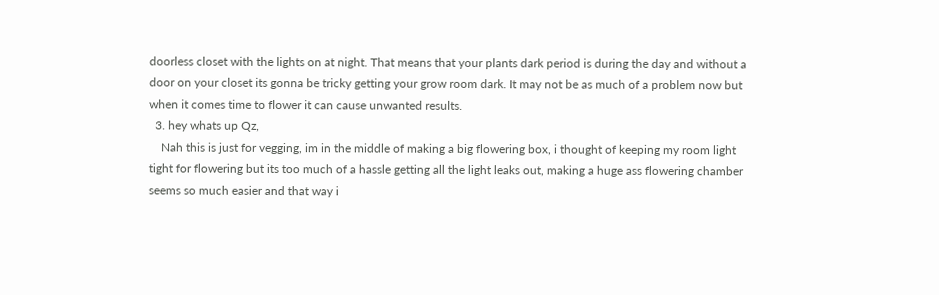doorless closet with the lights on at night. That means that your plants dark period is during the day and without a door on your closet its gonna be tricky getting your grow room dark. It may not be as much of a problem now but when it comes time to flower it can cause unwanted results.
  3. hey whats up Qz,
    Nah this is just for vegging, im in the middle of making a big flowering box, i thought of keeping my room light tight for flowering but its too much of a hassle getting all the light leaks out, making a huge ass flowering chamber seems so much easier and that way i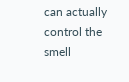can actually control the smell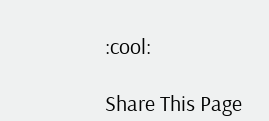:cool:

Share This Page